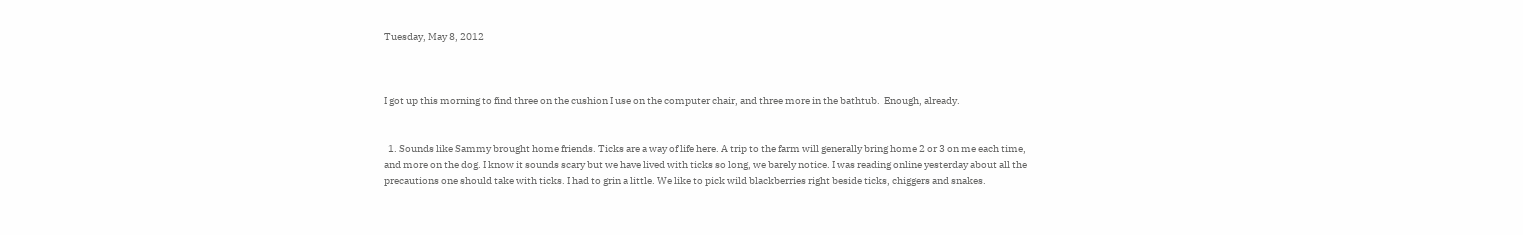Tuesday, May 8, 2012



I got up this morning to find three on the cushion I use on the computer chair, and three more in the bathtub.  Enough, already.


  1. Sounds like Sammy brought home friends. Ticks are a way of life here. A trip to the farm will generally bring home 2 or 3 on me each time, and more on the dog. I know it sounds scary but we have lived with ticks so long, we barely notice. I was reading online yesterday about all the precautions one should take with ticks. I had to grin a little. We like to pick wild blackberries right beside ticks, chiggers and snakes.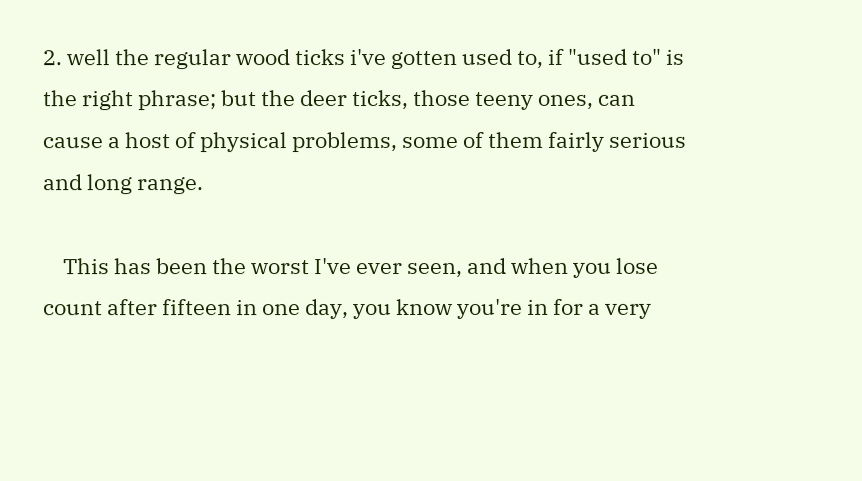2. well the regular wood ticks i've gotten used to, if "used to" is the right phrase; but the deer ticks, those teeny ones, can cause a host of physical problems, some of them fairly serious and long range.

    This has been the worst I've ever seen, and when you lose count after fifteen in one day, you know you're in for a very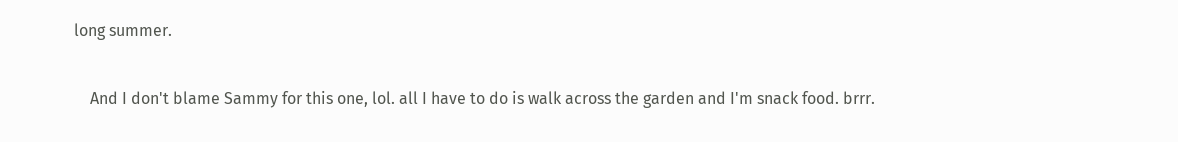long summer.

    And I don't blame Sammy for this one, lol. all I have to do is walk across the garden and I'm snack food. brrr.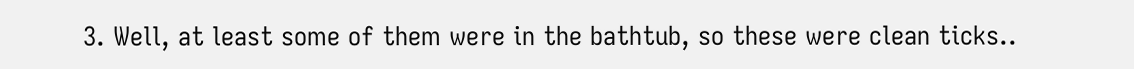3. Well, at least some of them were in the bathtub, so these were clean ticks..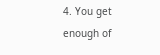4. You get enough of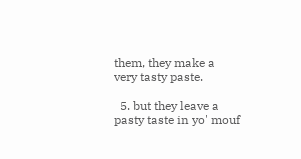them, they make a very tasty paste.

  5. but they leave a pasty taste in yo' mouf